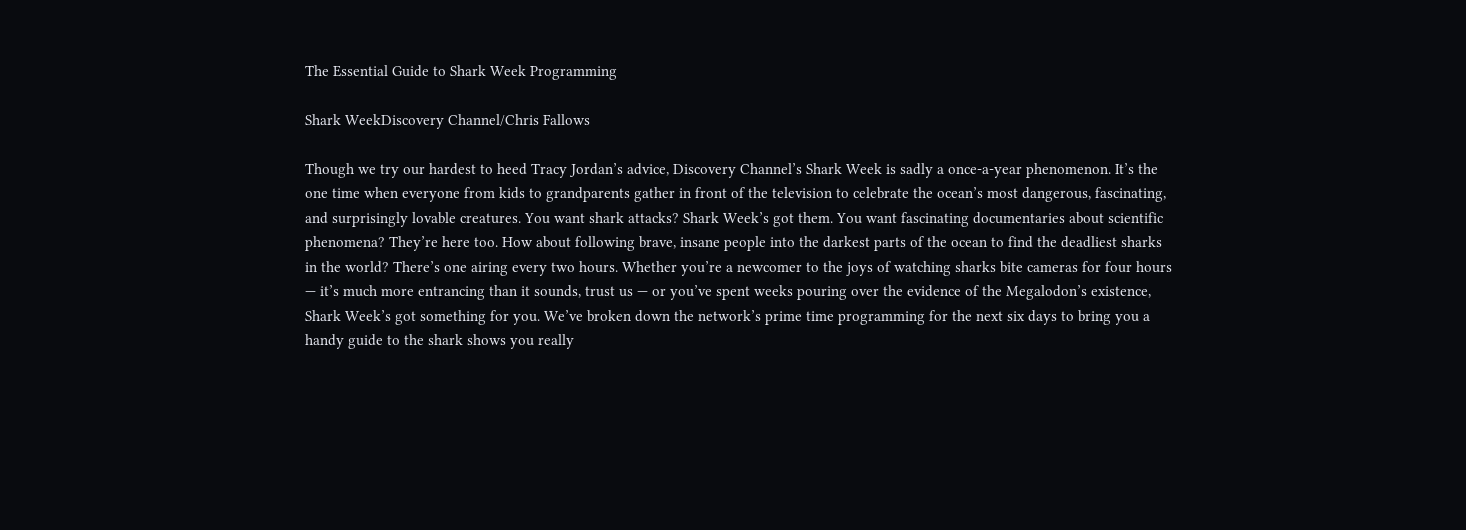The Essential Guide to Shark Week Programming

Shark WeekDiscovery Channel/Chris Fallows

Though we try our hardest to heed Tracy Jordan’s advice, Discovery Channel’s Shark Week is sadly a once-a-year phenomenon. It’s the one time when everyone from kids to grandparents gather in front of the television to celebrate the ocean’s most dangerous, fascinating, and surprisingly lovable creatures. You want shark attacks? Shark Week’s got them. You want fascinating documentaries about scientific phenomena? They’re here too. How about following brave, insane people into the darkest parts of the ocean to find the deadliest sharks in the world? There’s one airing every two hours. Whether you’re a newcomer to the joys of watching sharks bite cameras for four hours — it’s much more entrancing than it sounds, trust us — or you’ve spent weeks pouring over the evidence of the Megalodon’s existence, Shark Week’s got something for you. We’ve broken down the network’s prime time programming for the next six days to bring you a handy guide to the shark shows you really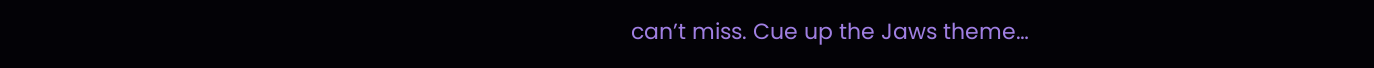can’t miss. Cue up the Jaws theme…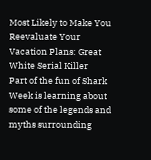Most Likely to Make You Reevaluate Your Vacation Plans: Great White Serial Killer
Part of the fun of Shark Week is learning about some of the legends and myths surrounding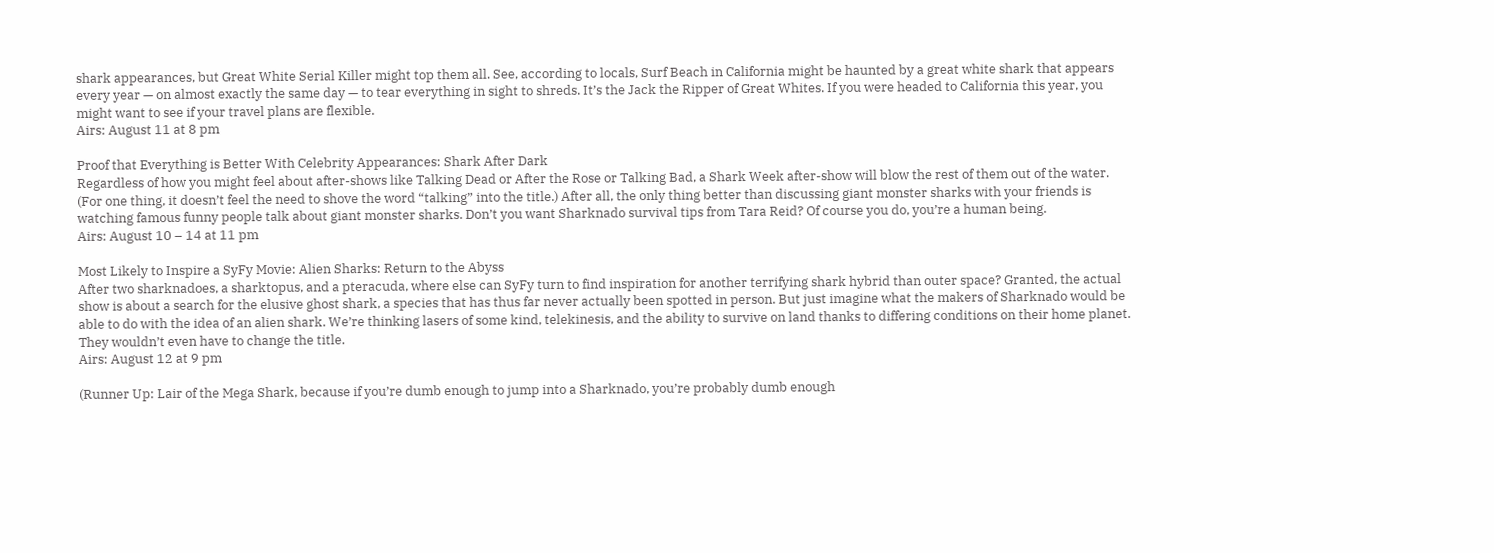shark appearances, but Great White Serial Killer might top them all. See, according to locals, Surf Beach in California might be haunted by a great white shark that appears every year — on almost exactly the same day — to tear everything in sight to shreds. It’s the Jack the Ripper of Great Whites. If you were headed to California this year, you might want to see if your travel plans are flexible.
Airs: August 11 at 8 pm

Proof that Everything is Better With Celebrity Appearances: Shark After Dark
Regardless of how you might feel about after-shows like Talking Dead or After the Rose or Talking Bad, a Shark Week after-show will blow the rest of them out of the water. (For one thing, it doesn’t feel the need to shove the word “talking” into the title.) After all, the only thing better than discussing giant monster sharks with your friends is watching famous funny people talk about giant monster sharks. Don’t you want Sharknado survival tips from Tara Reid? Of course you do, you’re a human being.
Airs: August 10 – 14 at 11 pm

Most Likely to Inspire a SyFy Movie: Alien Sharks: Return to the Abyss
After two sharknadoes, a sharktopus, and a pteracuda, where else can SyFy turn to find inspiration for another terrifying shark hybrid than outer space? Granted, the actual show is about a search for the elusive ghost shark, a species that has thus far never actually been spotted in person. But just imagine what the makers of Sharknado would be able to do with the idea of an alien shark. We’re thinking lasers of some kind, telekinesis, and the ability to survive on land thanks to differing conditions on their home planet. They wouldn’t even have to change the title.
Airs: August 12 at 9 pm

(Runner Up: Lair of the Mega Shark, because if you’re dumb enough to jump into a Sharknado, you’re probably dumb enough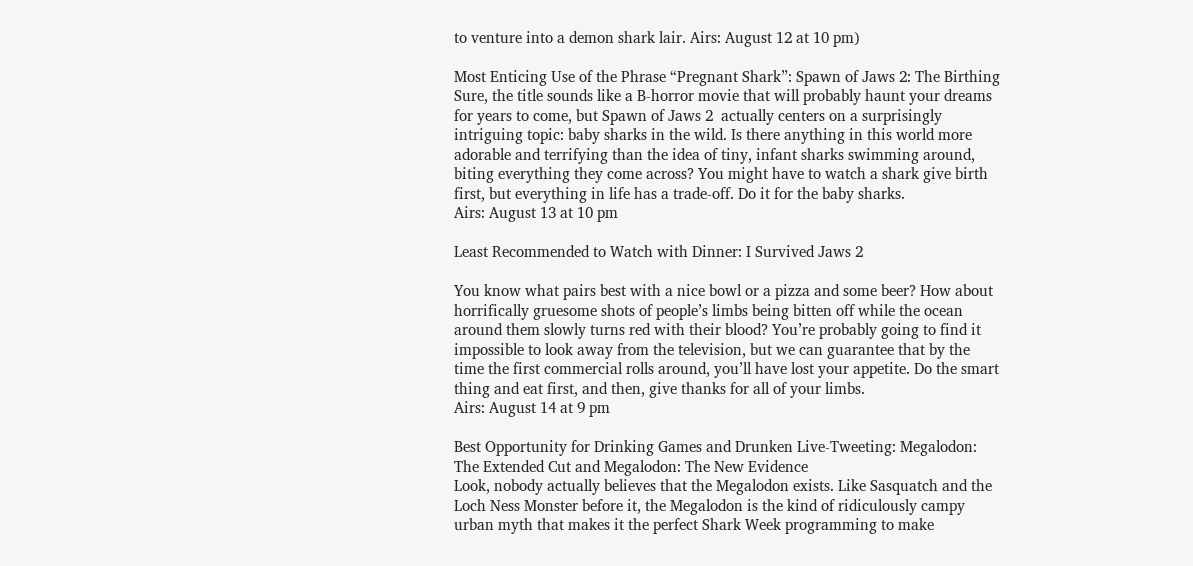to venture into a demon shark lair. Airs: August 12 at 10 pm)

Most Enticing Use of the Phrase “Pregnant Shark”: Spawn of Jaws 2: The Birthing
Sure, the title sounds like a B-horror movie that will probably haunt your dreams for years to come, but Spawn of Jaws 2  actually centers on a surprisingly intriguing topic: baby sharks in the wild. Is there anything in this world more adorable and terrifying than the idea of tiny, infant sharks swimming around, biting everything they come across? You might have to watch a shark give birth first, but everything in life has a trade-off. Do it for the baby sharks.
Airs: August 13 at 10 pm

Least Recommended to Watch with Dinner: I Survived Jaws 2

You know what pairs best with a nice bowl or a pizza and some beer? How about horrifically gruesome shots of people’s limbs being bitten off while the ocean around them slowly turns red with their blood? You’re probably going to find it impossible to look away from the television, but we can guarantee that by the time the first commercial rolls around, you’ll have lost your appetite. Do the smart thing and eat first, and then, give thanks for all of your limbs.
Airs: August 14 at 9 pm

Best Opportunity for Drinking Games and Drunken Live-Tweeting: Megalodon: The Extended Cut and Megalodon: The New Evidence
Look, nobody actually believes that the Megalodon exists. Like Sasquatch and the Loch Ness Monster before it, the Megalodon is the kind of ridiculously campy urban myth that makes it the perfect Shark Week programming to make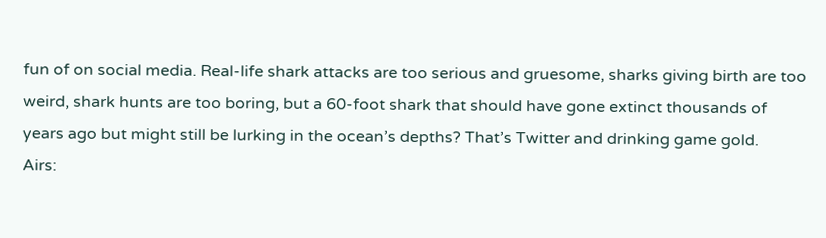fun of on social media. Real-life shark attacks are too serious and gruesome, sharks giving birth are too weird, shark hunts are too boring, but a 60-foot shark that should have gone extinct thousands of years ago but might still be lurking in the ocean’s depths? That’s Twitter and drinking game gold.
Airs: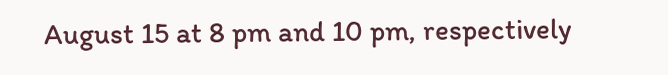August 15 at 8 pm and 10 pm, respectively